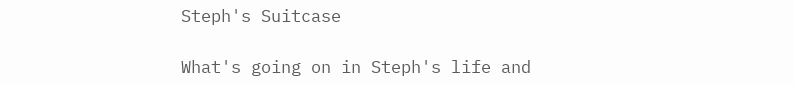Steph's Suitcase

What's going on in Steph's life and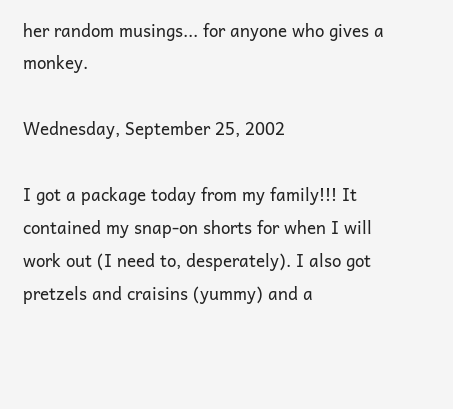her random musings... for anyone who gives a monkey.

Wednesday, September 25, 2002

I got a package today from my family!!! It contained my snap-on shorts for when I will work out (I need to, desperately). I also got pretzels and craisins (yummy) and a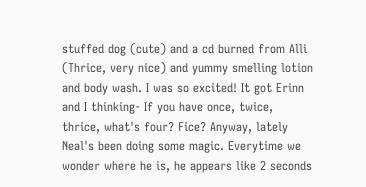stuffed dog (cute) and a cd burned from Alli (Thrice, very nice) and yummy smelling lotion and body wash. I was so excited! It got Erinn and I thinking- If you have once, twice, thrice, what's four? Fice? Anyway, lately Neal's been doing some magic. Everytime we wonder where he is, he appears like 2 seconds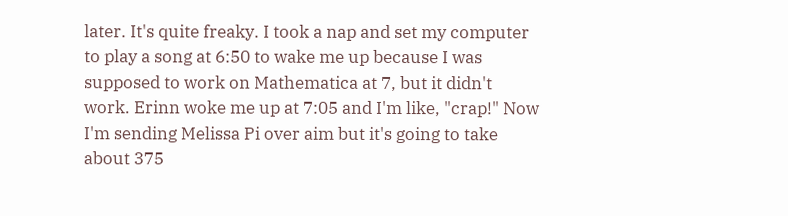later. It's quite freaky. I took a nap and set my computer to play a song at 6:50 to wake me up because I was supposed to work on Mathematica at 7, but it didn't work. Erinn woke me up at 7:05 and I'm like, "crap!" Now I'm sending Melissa Pi over aim but it's going to take about 375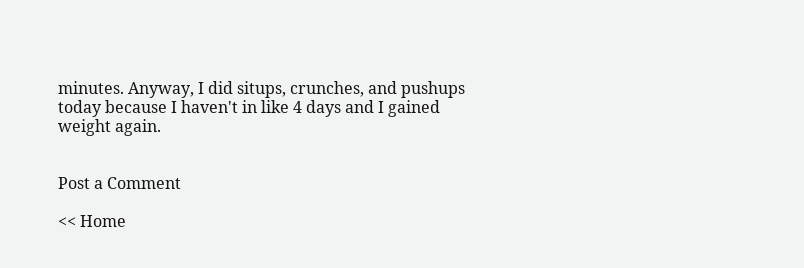minutes. Anyway, I did situps, crunches, and pushups today because I haven't in like 4 days and I gained weight again.


Post a Comment

<< Home